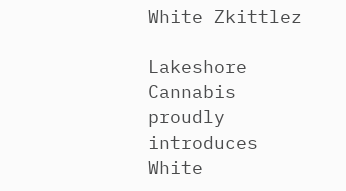White Zkittlez

Lakeshore Cannabis proudly introduces White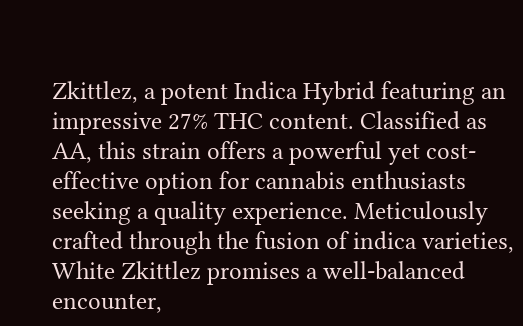Zkittlez, a potent Indica Hybrid featuring an impressive 27% THC content. Classified as AA, this strain offers a powerful yet cost-effective option for cannabis enthusiasts seeking a quality experience. Meticulously crafted through the fusion of indica varieties, White Zkittlez promises a well-balanced encounter,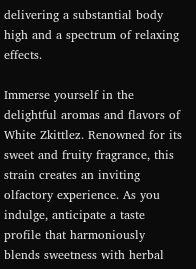delivering a substantial body high and a spectrum of relaxing effects.

Immerse yourself in the delightful aromas and flavors of White Zkittlez. Renowned for its sweet and fruity fragrance, this strain creates an inviting olfactory experience. As you indulge, anticipate a taste profile that harmoniously blends sweetness with herbal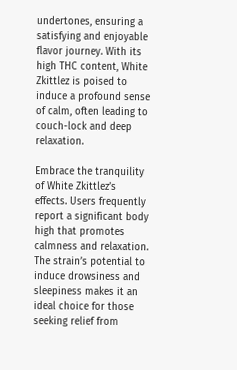undertones, ensuring a satisfying and enjoyable flavor journey. With its high THC content, White Zkittlez is poised to induce a profound sense of calm, often leading to couch-lock and deep relaxation.

Embrace the tranquility of White Zkittlez’s effects. Users frequently report a significant body high that promotes calmness and relaxation. The strain’s potential to induce drowsiness and sleepiness makes it an ideal choice for those seeking relief from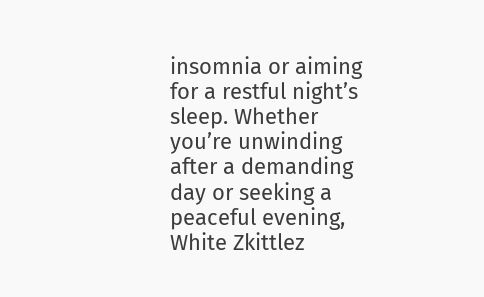insomnia or aiming for a restful night’s sleep. Whether you’re unwinding after a demanding day or seeking a peaceful evening, White Zkittlez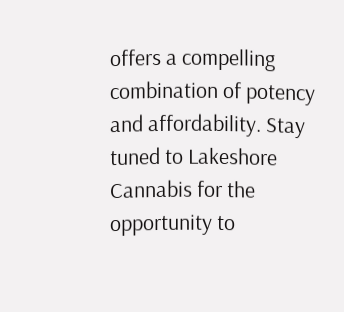offers a compelling combination of potency and affordability. Stay tuned to Lakeshore Cannabis for the opportunity to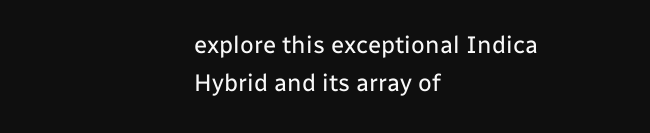explore this exceptional Indica Hybrid and its array of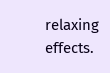relaxing effects.